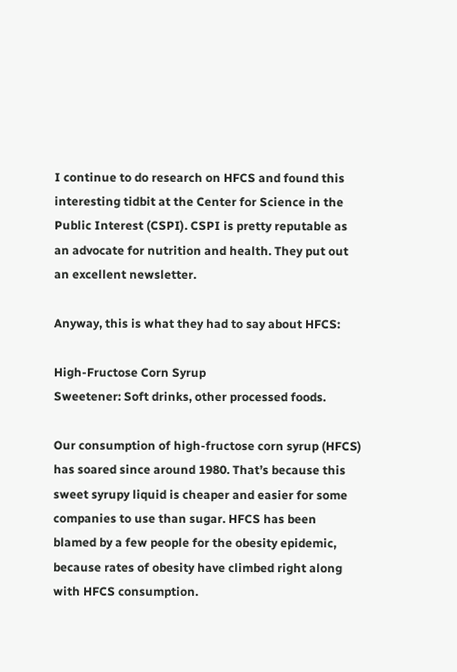I continue to do research on HFCS and found this interesting tidbit at the Center for Science in the Public Interest (CSPI). CSPI is pretty reputable as an advocate for nutrition and health. They put out an excellent newsletter.

Anyway, this is what they had to say about HFCS:

High-Fructose Corn Syrup
Sweetener: Soft drinks, other processed foods.

Our consumption of high-fructose corn syrup (HFCS) has soared since around 1980. That’s because this sweet syrupy liquid is cheaper and easier for some companies to use than sugar. HFCS has been blamed by a few people for the obesity epidemic, because rates of obesity have climbed right along with HFCS consumption.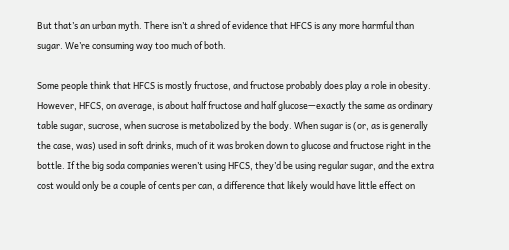But that’s an urban myth. There isn’t a shred of evidence that HFCS is any more harmful than sugar. We’re consuming way too much of both.

Some people think that HFCS is mostly fructose, and fructose probably does play a role in obesity. However, HFCS, on average, is about half fructose and half glucose—exactly the same as ordinary table sugar, sucrose, when sucrose is metabolized by the body. When sugar is (or, as is generally the case, was) used in soft drinks, much of it was broken down to glucose and fructose right in the bottle. If the big soda companies weren’t using HFCS, they’d be using regular sugar, and the extra cost would only be a couple of cents per can, a difference that likely would have little effect on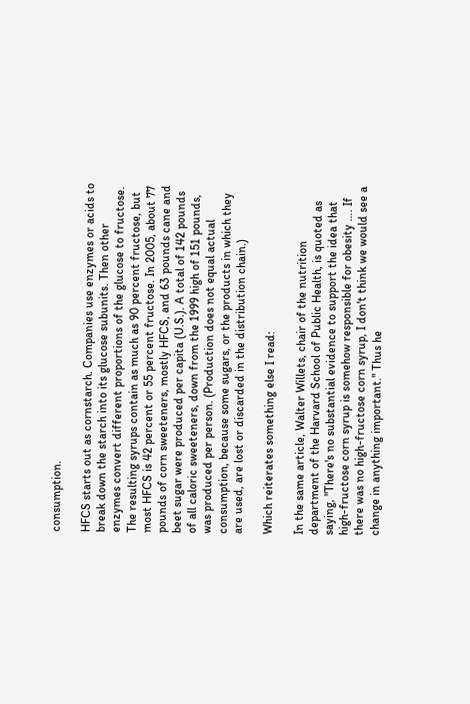consumption.

HFCS starts out as cornstarch. Companies use enzymes or acids to break down the starch into its glucose subunits. Then other enzymes convert different proportions of the glucose to fructose. The resulting syrups contain as much as 90 percent fructose, but most HFCS is 42 percent or 55 percent fructose. In 2005, about 77 pounds of corn sweeteners, mostly HFCS, and 63 pounds cane and beet sugar were produced per capita (U.S.). A total of 142 pounds of all caloric sweeteners, down from the 1999 high of 151 pounds, was produced per person. (Production does not equal actual consumption, because some sugars, or the products in which they are used, are lost or discarded in the distribution chain.)

Which reiterates something else I read:

In the same article, Walter Willets, chair of the nutrition department of the Harvard School of Public Health, is quoted as saying, "There's no substantial evidence to support the idea that high-fructose corn syrup is somehow responsible for obesity …. If there was no high-fructose corn syrup, I don't think we would see a change in anything important." Thus he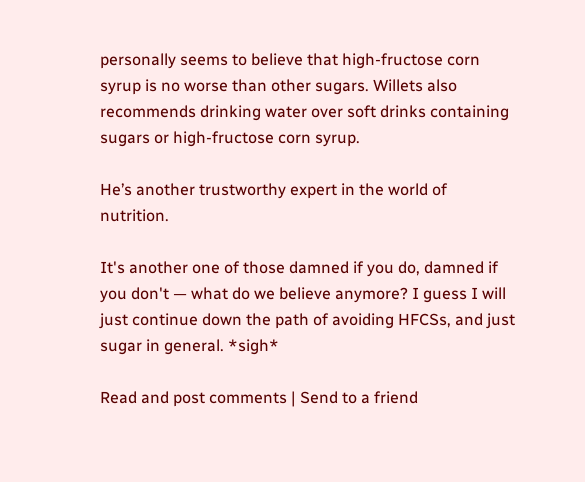personally seems to believe that high-fructose corn syrup is no worse than other sugars. Willets also recommends drinking water over soft drinks containing sugars or high-fructose corn syrup.

He’s another trustworthy expert in the world of nutrition.

It's another one of those damned if you do, damned if you don't — what do we believe anymore? I guess I will just continue down the path of avoiding HFCSs, and just sugar in general. *sigh*

Read and post comments | Send to a friend